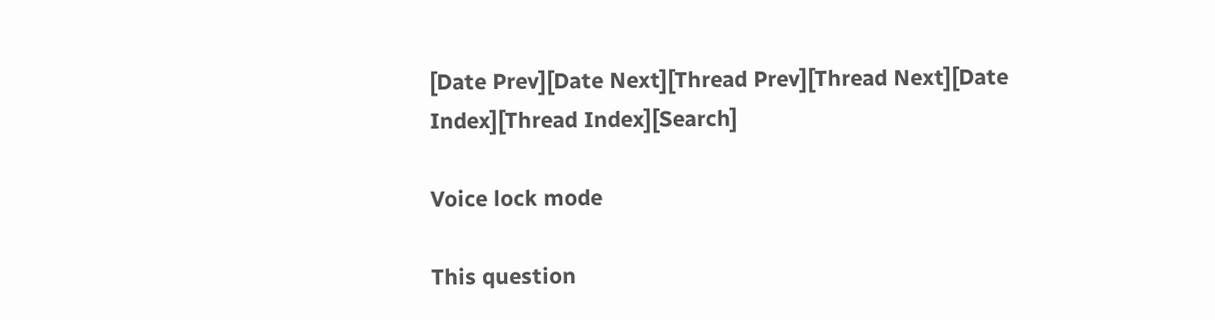[Date Prev][Date Next][Thread Prev][Thread Next][Date Index][Thread Index][Search]

Voice lock mode

This question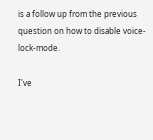is a follow up from the previous question on how to disable voice-lock-mode.

I've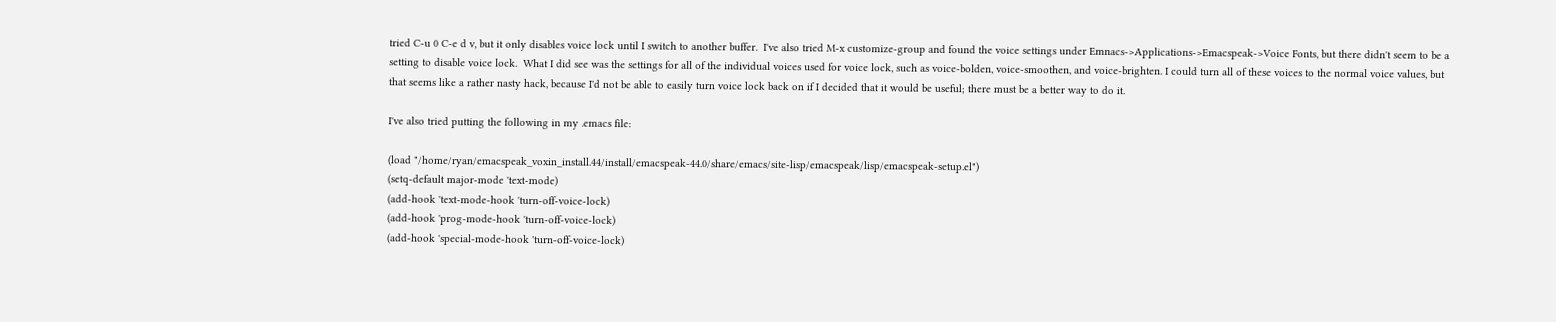tried C-u 0 C-e d v, but it only disables voice lock until I switch to another buffer.  I've also tried M-x customize-group and found the voice settings under Emnacs->Applications->Emacspeak->Voice Fonts, but there didn't seem to be a setting to disable voice lock.  What I did see was the settings for all of the individual voices used for voice lock, such as voice-bolden, voice-smoothen, and voice-brighten. I could turn all of these voices to the normal voice values, but that seems like a rather nasty hack, because I'd not be able to easily turn voice lock back on if I decided that it would be useful; there must be a better way to do it.

I've also tried putting the following in my .emacs file:

(load "/home/ryan/emacspeak_voxin_install.44/install/emacspeak-44.0/share/emacs/site-lisp/emacspeak/lisp/emacspeak-setup.el")
(setq-default major-mode 'text-mode)
(add-hook 'text-mode-hook 'turn-off-voice-lock)
(add-hook 'prog-mode-hook 'turn-off-voice-lock)
(add-hook 'special-mode-hook 'turn-off-voice-lock)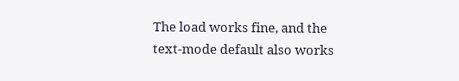The load works fine, and the text-mode default also works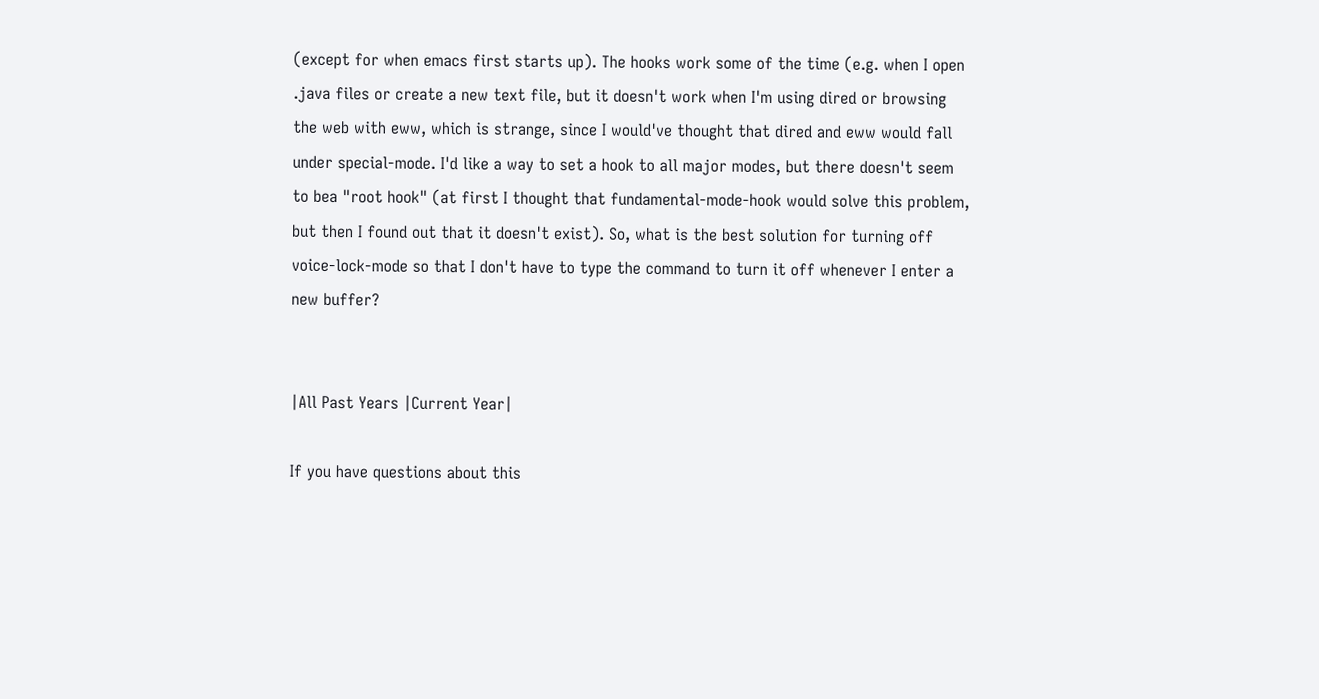(except for when emacs first starts up). The hooks work some of the time (e.g. when I open .java files or create a new text file, but it doesn't work when I'm using dired or browsing the web with eww, which is strange, since I would've thought that dired and eww would fall under special-mode. I'd like a way to set a hook to all major modes, but there doesn't seem to bea "root hook" (at first I thought that fundamental-mode-hook would solve this problem, but then I found out that it doesn't exist). So, what is the best solution for turning off voice-lock-mode so that I don't have to type the command to turn it off whenever I enter a new buffer?


|All Past Years |Current Year|

If you have questions about this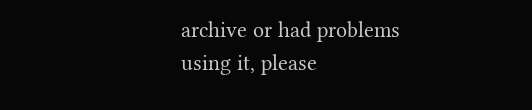archive or had problems using it, please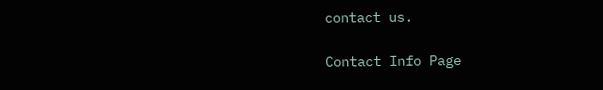contact us.

Contact Info Page